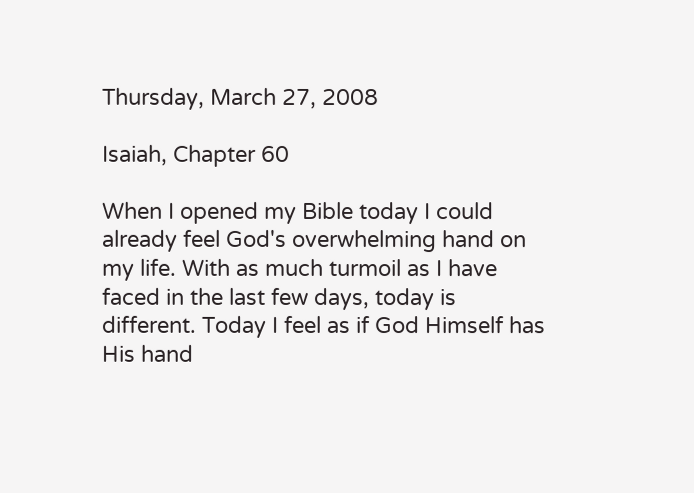Thursday, March 27, 2008

Isaiah, Chapter 60

When I opened my Bible today I could already feel God's overwhelming hand on my life. With as much turmoil as I have faced in the last few days, today is different. Today I feel as if God Himself has His hand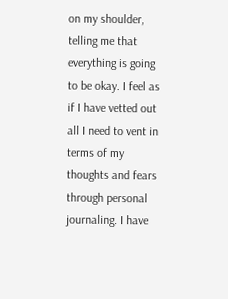on my shoulder, telling me that everything is going to be okay. I feel as if I have vetted out all I need to vent in terms of my thoughts and fears through personal journaling. I have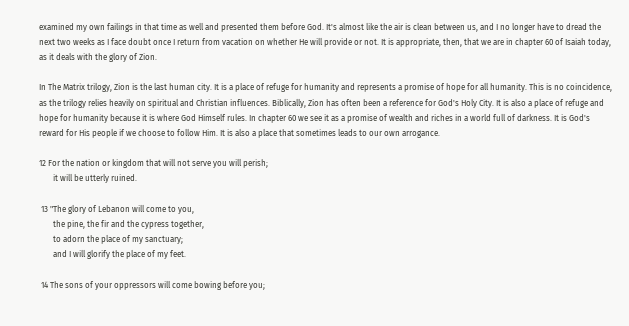examined my own failings in that time as well and presented them before God. It's almost like the air is clean between us, and I no longer have to dread the next two weeks as I face doubt once I return from vacation on whether He will provide or not. It is appropriate, then, that we are in chapter 60 of Isaiah today, as it deals with the glory of Zion.

In The Matrix trilogy, Zion is the last human city. It is a place of refuge for humanity and represents a promise of hope for all humanity. This is no coincidence, as the trilogy relies heavily on spiritual and Christian influences. Biblically, Zion has often been a reference for God's Holy City. It is also a place of refuge and hope for humanity because it is where God Himself rules. In chapter 60 we see it as a promise of wealth and riches in a world full of darkness. It is God's reward for His people if we choose to follow Him. It is also a place that sometimes leads to our own arrogance.

12 For the nation or kingdom that will not serve you will perish;
       it will be utterly ruined.

 13 "The glory of Lebanon will come to you,
       the pine, the fir and the cypress together,
       to adorn the place of my sanctuary;
       and I will glorify the place of my feet.

 14 The sons of your oppressors will come bowing before you;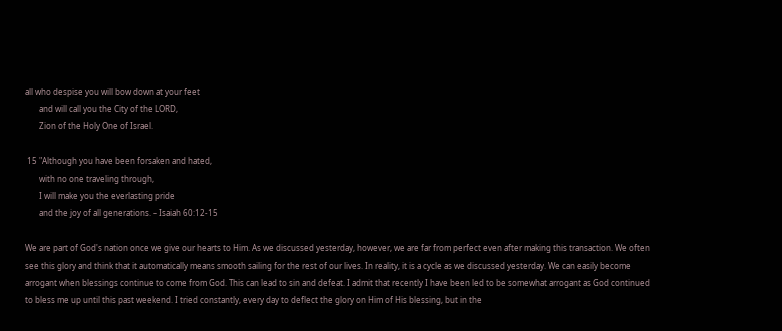all who despise you will bow down at your feet
       and will call you the City of the LORD,
       Zion of the Holy One of Israel.

 15 "Although you have been forsaken and hated,
       with no one traveling through,
       I will make you the everlasting pride
       and the joy of all generations. – Isaiah 60:12-15

We are part of God's nation once we give our hearts to Him. As we discussed yesterday, however, we are far from perfect even after making this transaction. We often see this glory and think that it automatically means smooth sailing for the rest of our lives. In reality, it is a cycle as we discussed yesterday. We can easily become arrogant when blessings continue to come from God. This can lead to sin and defeat. I admit that recently I have been led to be somewhat arrogant as God continued to bless me up until this past weekend. I tried constantly, every day to deflect the glory on Him of His blessing, but in the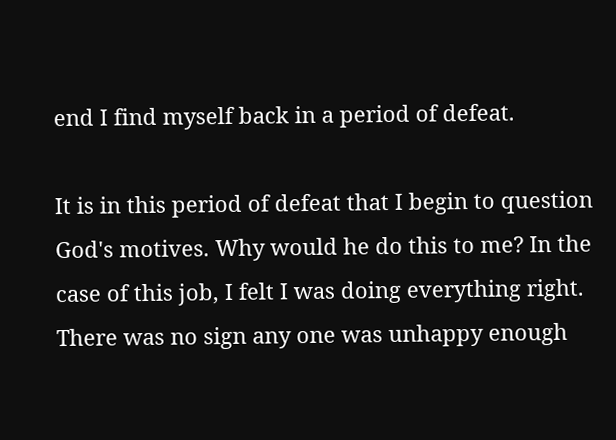end I find myself back in a period of defeat.

It is in this period of defeat that I begin to question God's motives. Why would he do this to me? In the case of this job, I felt I was doing everything right. There was no sign any one was unhappy enough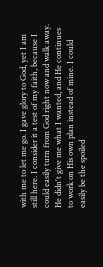with me to let me go. I gave glory to God, yet I am still here. I consider it a test of my faith, because I could easily turn from God right now and walk away. He didn't give me what I wanted, and He continues to work on His own plan instead of mine. I could easily be the spoiled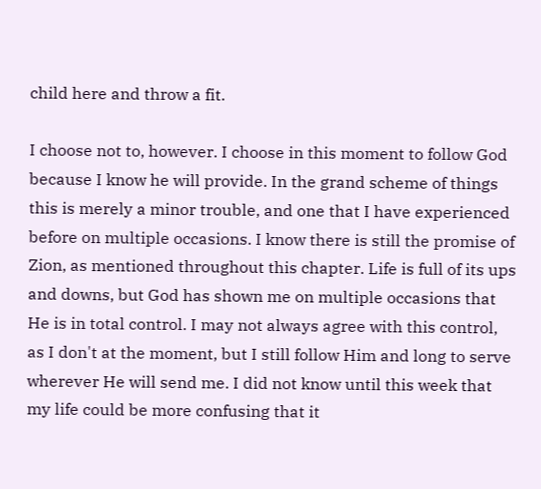child here and throw a fit.

I choose not to, however. I choose in this moment to follow God because I know he will provide. In the grand scheme of things this is merely a minor trouble, and one that I have experienced before on multiple occasions. I know there is still the promise of Zion, as mentioned throughout this chapter. Life is full of its ups and downs, but God has shown me on multiple occasions that He is in total control. I may not always agree with this control, as I don't at the moment, but I still follow Him and long to serve wherever He will send me. I did not know until this week that my life could be more confusing that it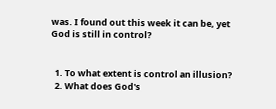was. I found out this week it can be, yet God is still in control?


  1. To what extent is control an illusion?
  2. What does God's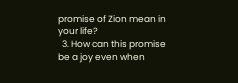promise of Zion mean in your life?
  3. How can this promise be a joy even when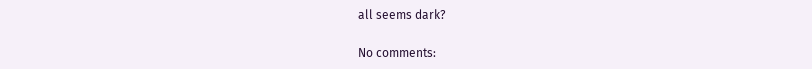all seems dark?

No comments: